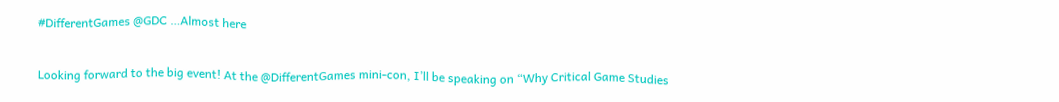#DifferentGames @GDC …Almost here


Looking forward to the big event! At the @DifferentGames mini-con, I’ll be speaking on “Why Critical Game Studies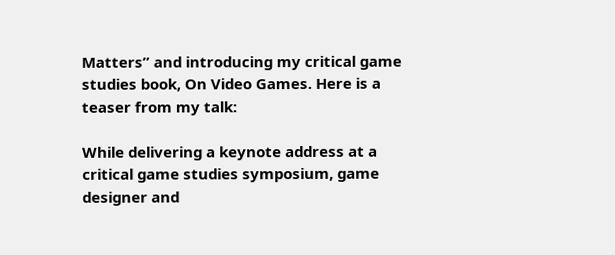Matters” and introducing my critical game studies book, On Video Games. Here is a teaser from my talk:

While delivering a keynote address at a critical game studies symposium, game designer and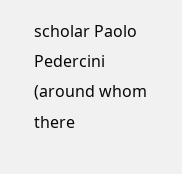scholar Paolo Pedercini (around whom there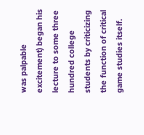was palpable excitement) began his lecture to some three hundred college students by criticizing the function of critical game studies itself.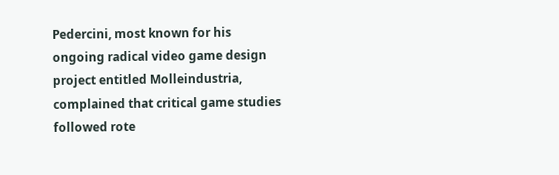Pedercini, most known for his ongoing radical video game design project entitled Molleindustria, complained that critical game studies followed rote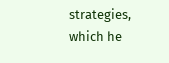strategies, which he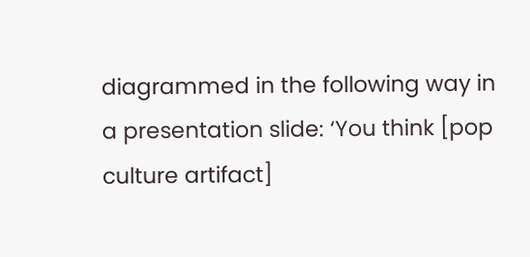diagrammed in the following way in a presentation slide: ‘You think [pop culture artifact]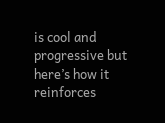is cool and progressive but here’s how it reinforces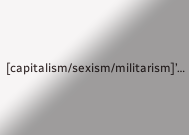[capitalism/sexism/militarism]’…